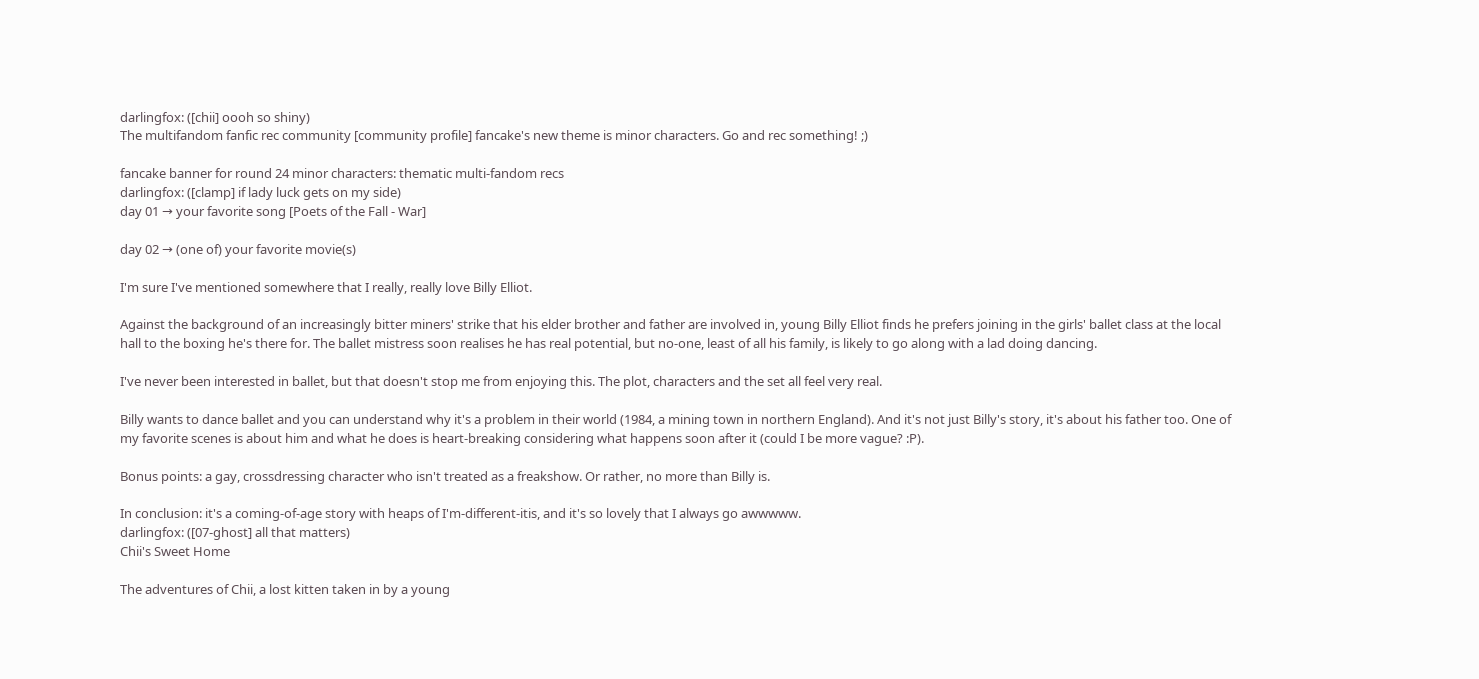darlingfox: ([chii] oooh so shiny)
The multifandom fanfic rec community [community profile] fancake's new theme is minor characters. Go and rec something! ;)

fancake banner for round 24 minor characters: thematic multi-fandom recs
darlingfox: ([clamp] if lady luck gets on my side)
day 01 → your favorite song [Poets of the Fall - War]

day 02 → (one of) your favorite movie(s)

I'm sure I've mentioned somewhere that I really, really love Billy Elliot.

Against the background of an increasingly bitter miners' strike that his elder brother and father are involved in, young Billy Elliot finds he prefers joining in the girls' ballet class at the local hall to the boxing he's there for. The ballet mistress soon realises he has real potential, but no-one, least of all his family, is likely to go along with a lad doing dancing.

I've never been interested in ballet, but that doesn't stop me from enjoying this. The plot, characters and the set all feel very real.

Billy wants to dance ballet and you can understand why it's a problem in their world (1984, a mining town in northern England). And it's not just Billy's story, it's about his father too. One of my favorite scenes is about him and what he does is heart-breaking considering what happens soon after it (could I be more vague? :P).

Bonus points: a gay, crossdressing character who isn't treated as a freakshow. Or rather, no more than Billy is.

In conclusion: it's a coming-of-age story with heaps of I'm-different-itis, and it's so lovely that I always go awwwww.
darlingfox: ([07-ghost] all that matters)
Chii's Sweet Home

The adventures of Chii, a lost kitten taken in by a young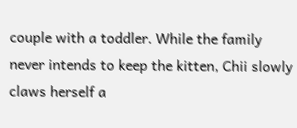couple with a toddler. While the family never intends to keep the kitten, Chii slowly claws herself a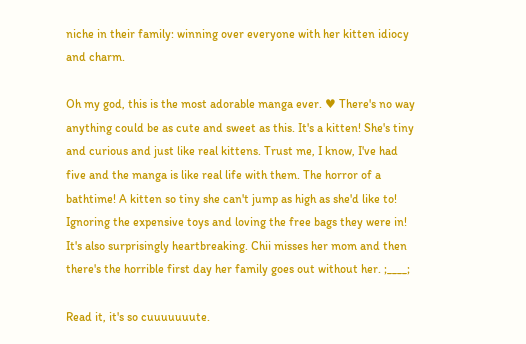niche in their family: winning over everyone with her kitten idiocy and charm.

Oh my god, this is the most adorable manga ever. ♥ There's no way anything could be as cute and sweet as this. It's a kitten! She's tiny and curious and just like real kittens. Trust me, I know, I've had five and the manga is like real life with them. The horror of a bathtime! A kitten so tiny she can't jump as high as she'd like to! Ignoring the expensive toys and loving the free bags they were in! It's also surprisingly heartbreaking. Chii misses her mom and then there's the horrible first day her family goes out without her. ;____;

Read it, it's so cuuuuuuute.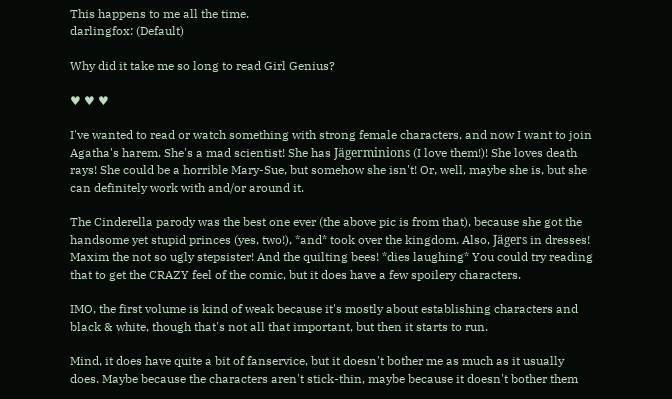This happens to me all the time.
darlingfox: (Default)

Why did it take me so long to read Girl Genius?

♥ ♥ ♥

I've wanted to read or watch something with strong female characters, and now I want to join Agatha's harem. She's a mad scientist! She has Jägerminions (I love them!)! She loves death rays! She could be a horrible Mary-Sue, but somehow she isn't! Or, well, maybe she is, but she can definitely work with and/or around it.

The Cinderella parody was the best one ever (the above pic is from that), because she got the handsome yet stupid princes (yes, two!), *and* took over the kingdom. Also, Jägers in dresses! Maxim the not so ugly stepsister! And the quilting bees! *dies laughing* You could try reading that to get the CRAZY feel of the comic, but it does have a few spoilery characters.

IMO, the first volume is kind of weak because it's mostly about establishing characters and black & white, though that's not all that important, but then it starts to run.

Mind, it does have quite a bit of fanservice, but it doesn't bother me as much as it usually does. Maybe because the characters aren't stick-thin, maybe because it doesn't bother them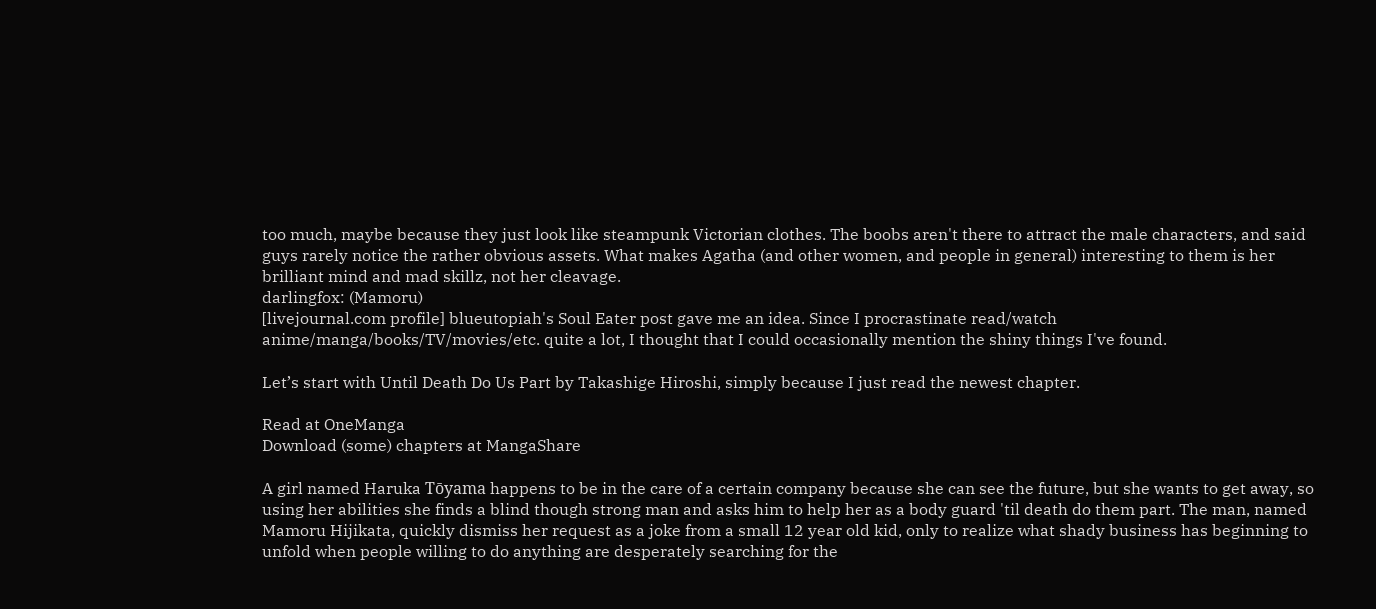too much, maybe because they just look like steampunk Victorian clothes. The boobs aren't there to attract the male characters, and said guys rarely notice the rather obvious assets. What makes Agatha (and other women, and people in general) interesting to them is her brilliant mind and mad skillz, not her cleavage.
darlingfox: (Mamoru)
[livejournal.com profile] blueutopiah's Soul Eater post gave me an idea. Since I procrastinate read/watch anime/manga/books/TV/movies/etc. quite a lot, I thought that I could occasionally mention the shiny things I've found.

Let’s start with Until Death Do Us Part by Takashige Hiroshi, simply because I just read the newest chapter.

Read at OneManga
Download (some) chapters at MangaShare

A girl named Haruka Tōyama happens to be in the care of a certain company because she can see the future, but she wants to get away, so using her abilities she finds a blind though strong man and asks him to help her as a body guard 'til death do them part. The man, named Mamoru Hijikata, quickly dismiss her request as a joke from a small 12 year old kid, only to realize what shady business has beginning to unfold when people willing to do anything are desperately searching for the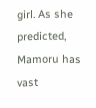girl. As she predicted, Mamoru has vast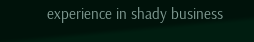experience in shady business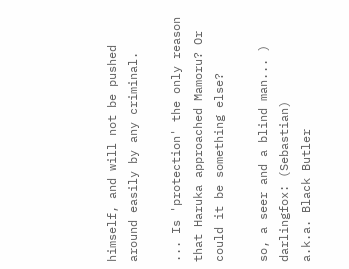himself, and will not be pushed around easily by any criminal.

... Is 'protection' the only reason that Haruka approached Mamoru? Or could it be something else?

so, a seer and a blind man... )
darlingfox: (Sebastian)
a.k.a. Black Butler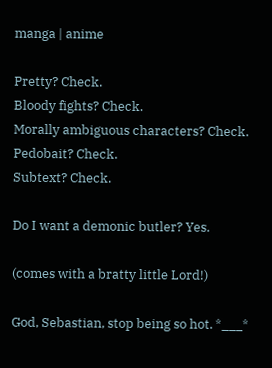manga | anime

Pretty? Check.
Bloody fights? Check.
Morally ambiguous characters? Check.
Pedobait? Check.
Subtext? Check.

Do I want a demonic butler? Yes.

(comes with a bratty little Lord!)

God, Sebastian, stop being so hot. *___*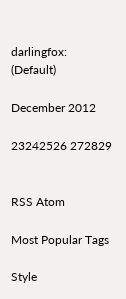darlingfox: (Default)

December 2012

23242526 272829


RSS Atom

Most Popular Tags

Style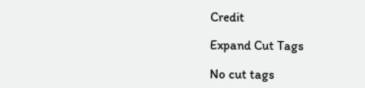Credit

Expand Cut Tags

No cut tags